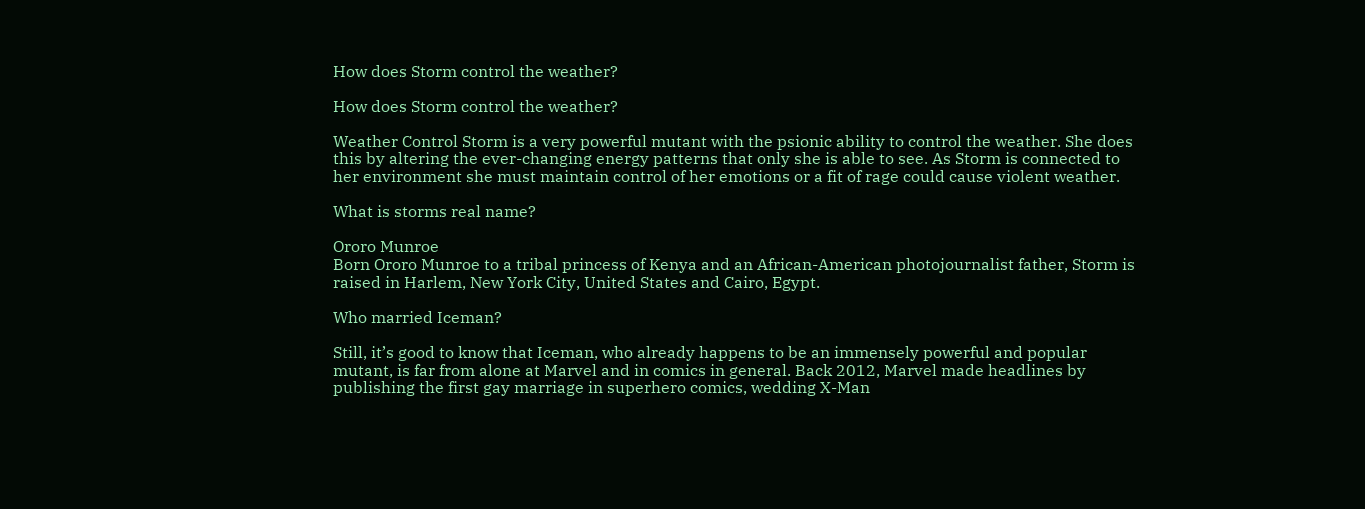How does Storm control the weather?

How does Storm control the weather?

Weather Control Storm is a very powerful mutant with the psionic ability to control the weather. She does this by altering the ever-changing energy patterns that only she is able to see. As Storm is connected to her environment she must maintain control of her emotions or a fit of rage could cause violent weather.

What is storms real name?

Ororo Munroe
Born Ororo Munroe to a tribal princess of Kenya and an African-American photojournalist father, Storm is raised in Harlem, New York City, United States and Cairo, Egypt.

Who married Iceman?

Still, it’s good to know that Iceman, who already happens to be an immensely powerful and popular mutant, is far from alone at Marvel and in comics in general. Back 2012, Marvel made headlines by publishing the first gay marriage in superhero comics, wedding X-Man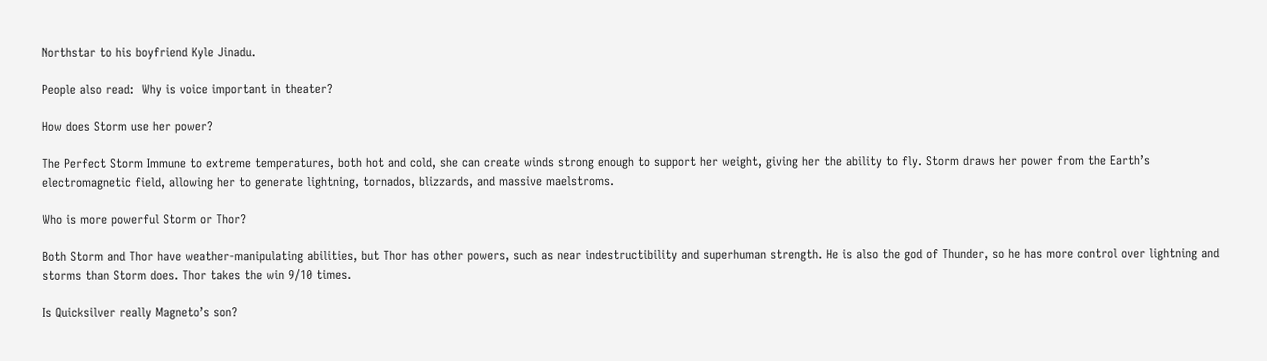Northstar to his boyfriend Kyle Jinadu.

People also read:  Why is voice important in theater?

How does Storm use her power?

The Perfect Storm Immune to extreme temperatures, both hot and cold, she can create winds strong enough to support her weight, giving her the ability to fly. Storm draws her power from the Earth’s electromagnetic field, allowing her to generate lightning, tornados, blizzards, and massive maelstroms.

Who is more powerful Storm or Thor?

Both Storm and Thor have weather-manipulating abilities, but Thor has other powers, such as near indestructibility and superhuman strength. He is also the god of Thunder, so he has more control over lightning and storms than Storm does. Thor takes the win 9/10 times.

Is Quicksilver really Magneto’s son?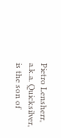Pietro Lensherr, a.k.a. Quicksilver, is the son of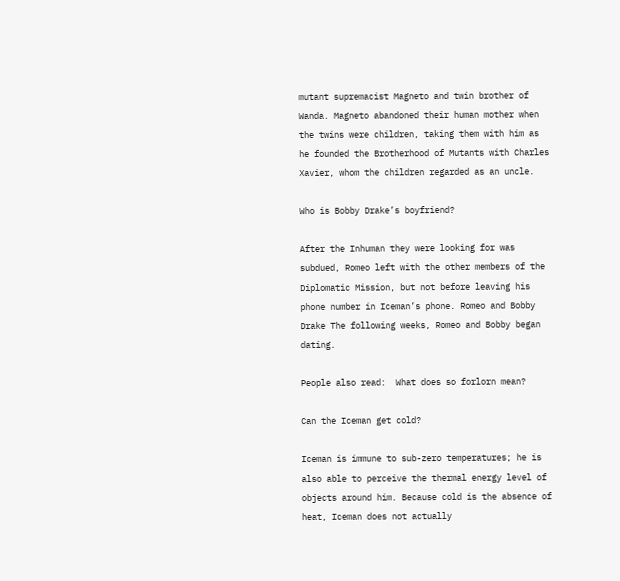mutant supremacist Magneto and twin brother of Wanda. Magneto abandoned their human mother when the twins were children, taking them with him as he founded the Brotherhood of Mutants with Charles Xavier, whom the children regarded as an uncle.

Who is Bobby Drake’s boyfriend?

After the Inhuman they were looking for was subdued, Romeo left with the other members of the Diplomatic Mission, but not before leaving his phone number in Iceman’s phone. Romeo and Bobby Drake The following weeks, Romeo and Bobby began dating.

People also read:  What does so forlorn mean?

Can the Iceman get cold?

Iceman is immune to sub-zero temperatures; he is also able to perceive the thermal energy level of objects around him. Because cold is the absence of heat, Iceman does not actually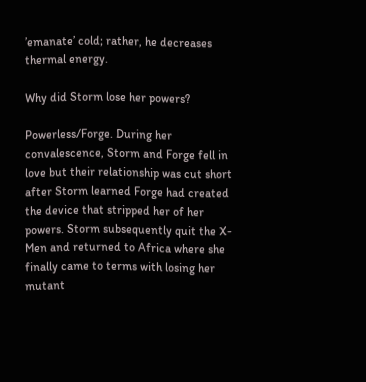’emanate’ cold; rather, he decreases thermal energy.

Why did Storm lose her powers?

Powerless/Forge. During her convalescence, Storm and Forge fell in love but their relationship was cut short after Storm learned Forge had created the device that stripped her of her powers. Storm subsequently quit the X-Men and returned to Africa where she finally came to terms with losing her mutant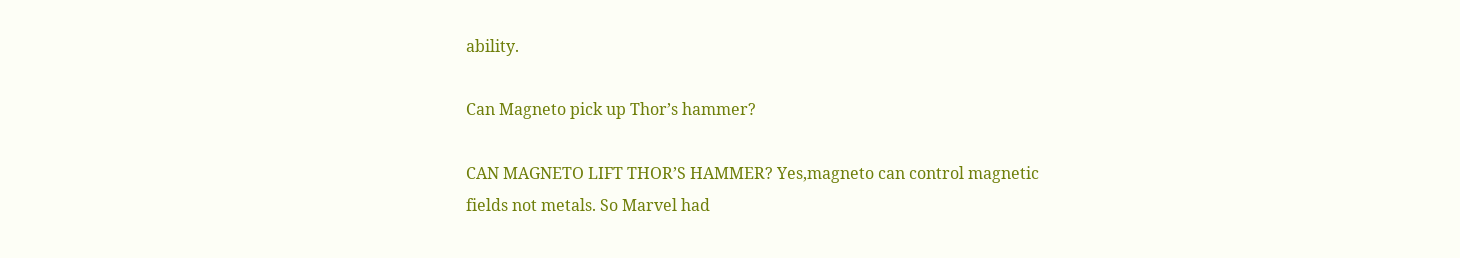ability.

Can Magneto pick up Thor’s hammer?

CAN MAGNETO LIFT THOR’S HAMMER? Yes,magneto can control magnetic fields not metals. So Marvel had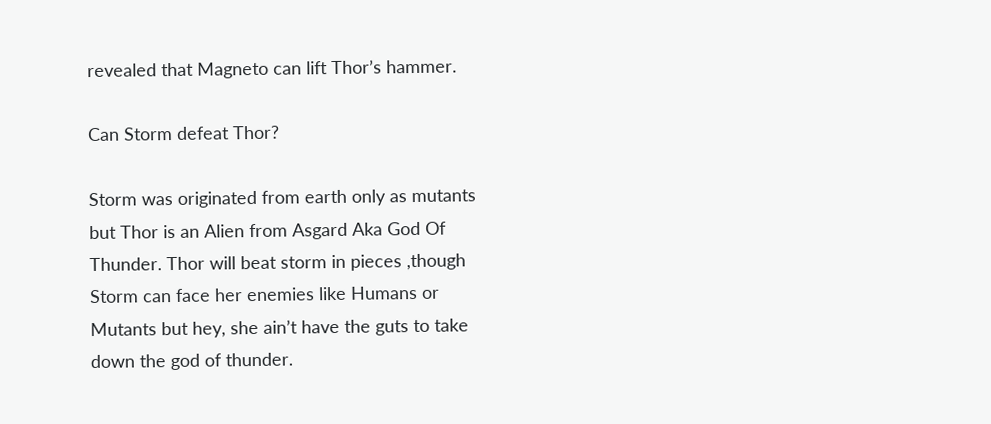revealed that Magneto can lift Thor’s hammer.

Can Storm defeat Thor?

Storm was originated from earth only as mutants but Thor is an Alien from Asgard Aka God Of Thunder. Thor will beat storm in pieces ,though Storm can face her enemies like Humans or Mutants but hey, she ain’t have the guts to take down the god of thunder.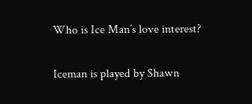Who is Ice Man’s love interest?

Iceman is played by Shawn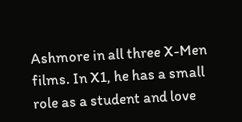Ashmore in all three X-Men films. In X1, he has a small role as a student and love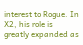interest to Rogue. In X2, his role is greatly expanded as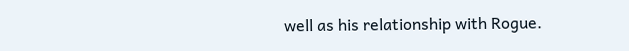well as his relationship with Rogue.